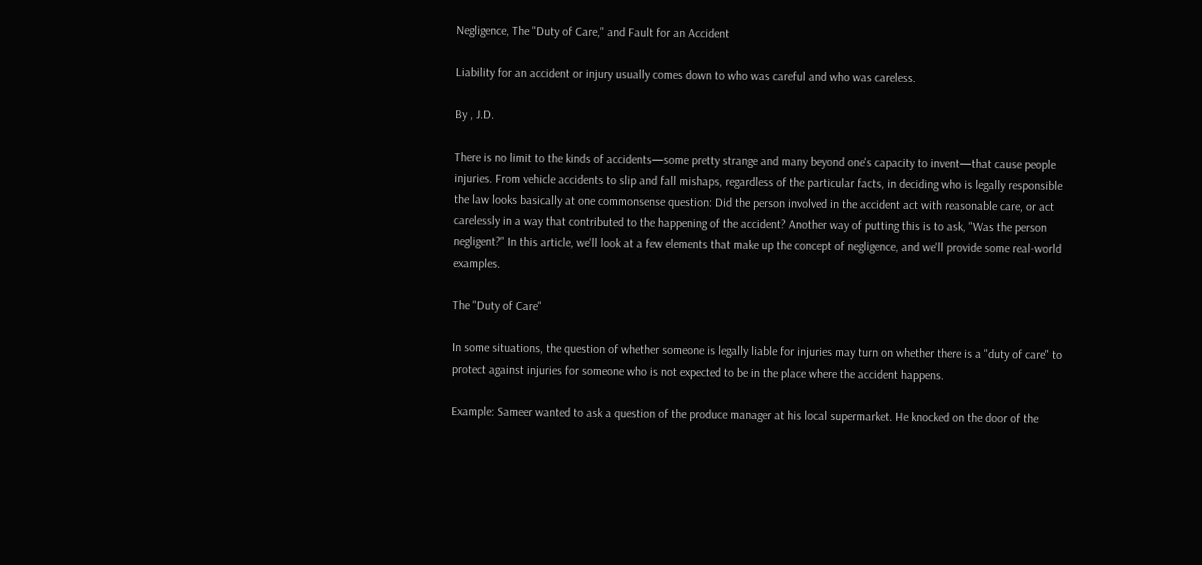Negligence, The "Duty of Care," and Fault for an Accident

Liability for an accident or injury usually comes down to who was careful and who was careless.

By , J.D.

There is no limit to the kinds of accidents—some pretty strange and many beyond one's capacity to invent—that cause people injuries. From vehicle accidents to slip and fall mishaps, regardless of the particular facts, in deciding who is legally responsible the law looks basically at one commonsense question: Did the person involved in the accident act with reasonable care, or act carelessly in a way that contributed to the happening of the accident? Another way of putting this is to ask, "Was the person negligent?" In this article, we'll look at a few elements that make up the concept of negligence, and we'll provide some real-world examples.

The "Duty of Care"

In some situations, the question of whether someone is legally liable for injuries may turn on whether there is a "duty of care" to protect against injuries for someone who is not expected to be in the place where the accident happens.

Example: Sameer wanted to ask a question of the produce manager at his local supermarket. He knocked on the door of the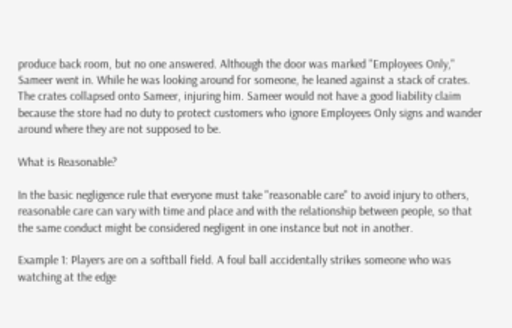produce back room, but no one answered. Although the door was marked "Employees Only," Sameer went in. While he was looking around for someone, he leaned against a stack of crates. The crates collapsed onto Sameer, injuring him. Sameer would not have a good liability claim because the store had no duty to protect customers who ignore Employees Only signs and wander around where they are not supposed to be.

What is Reasonable?

In the basic negligence rule that everyone must take "reasonable care" to avoid injury to others, reasonable care can vary with time and place and with the relationship between people, so that the same conduct might be considered negligent in one instance but not in another.

Example 1: Players are on a softball field. A foul ball accidentally strikes someone who was watching at the edge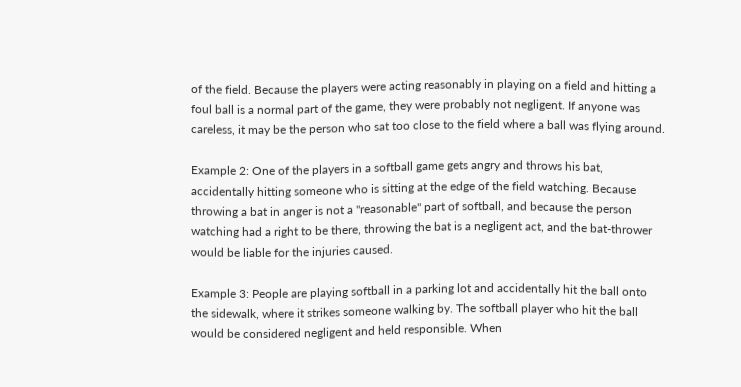of the field. Because the players were acting reasonably in playing on a field and hitting a foul ball is a normal part of the game, they were probably not negligent. If anyone was careless, it may be the person who sat too close to the field where a ball was flying around.

Example 2: One of the players in a softball game gets angry and throws his bat, accidentally hitting someone who is sitting at the edge of the field watching. Because throwing a bat in anger is not a "reasonable" part of softball, and because the person watching had a right to be there, throwing the bat is a negligent act, and the bat-thrower would be liable for the injuries caused.

Example 3: People are playing softball in a parking lot and accidentally hit the ball onto the sidewalk, where it strikes someone walking by. The softball player who hit the ball would be considered negligent and held responsible. When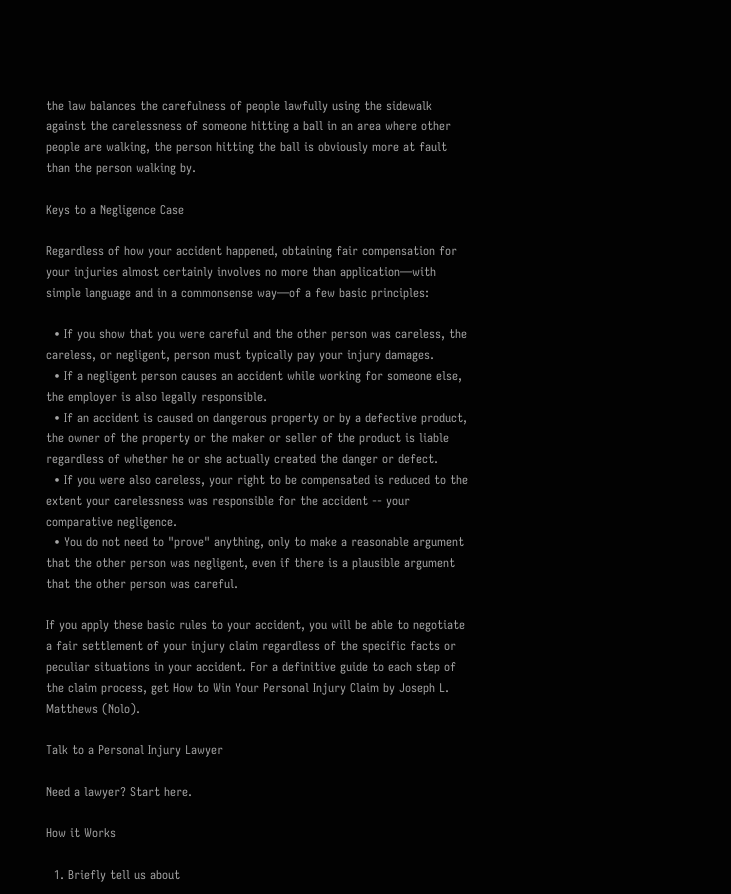the law balances the carefulness of people lawfully using the sidewalk against the carelessness of someone hitting a ball in an area where other people are walking, the person hitting the ball is obviously more at fault than the person walking by.

Keys to a Negligence Case

Regardless of how your accident happened, obtaining fair compensation for your injuries almost certainly involves no more than application—with simple language and in a commonsense way—of a few basic principles:

  • If you show that you were careful and the other person was careless, the careless, or negligent, person must typically pay your injury damages.
  • If a negligent person causes an accident while working for someone else, the employer is also legally responsible.
  • If an accident is caused on dangerous property or by a defective product, the owner of the property or the maker or seller of the product is liable regardless of whether he or she actually created the danger or defect.
  • If you were also careless, your right to be compensated is reduced to the extent your carelessness was responsible for the accident -- your comparative negligence.
  • You do not need to "prove" anything, only to make a reasonable argument that the other person was negligent, even if there is a plausible argument that the other person was careful.

If you apply these basic rules to your accident, you will be able to negotiate a fair settlement of your injury claim regardless of the specific facts or peculiar situations in your accident. For a definitive guide to each step of the claim process, get How to Win Your Personal Injury Claim by Joseph L. Matthews (Nolo).

Talk to a Personal Injury Lawyer

Need a lawyer? Start here.

How it Works

  1. Briefly tell us about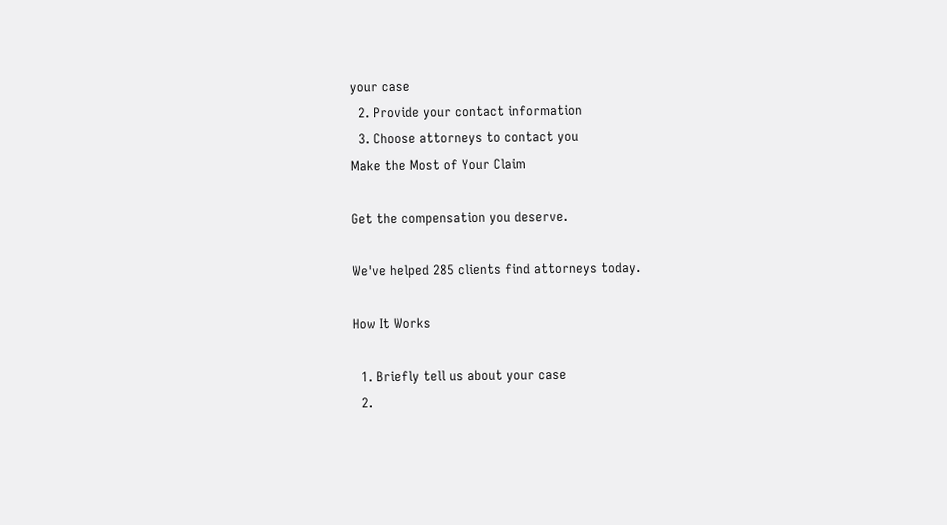your case
  2. Provide your contact information
  3. Choose attorneys to contact you
Make the Most of Your Claim

Get the compensation you deserve.

We've helped 285 clients find attorneys today.

How It Works

  1. Briefly tell us about your case
  2.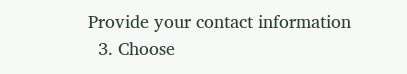Provide your contact information
  3. Choose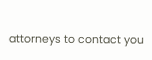attorneys to contact you